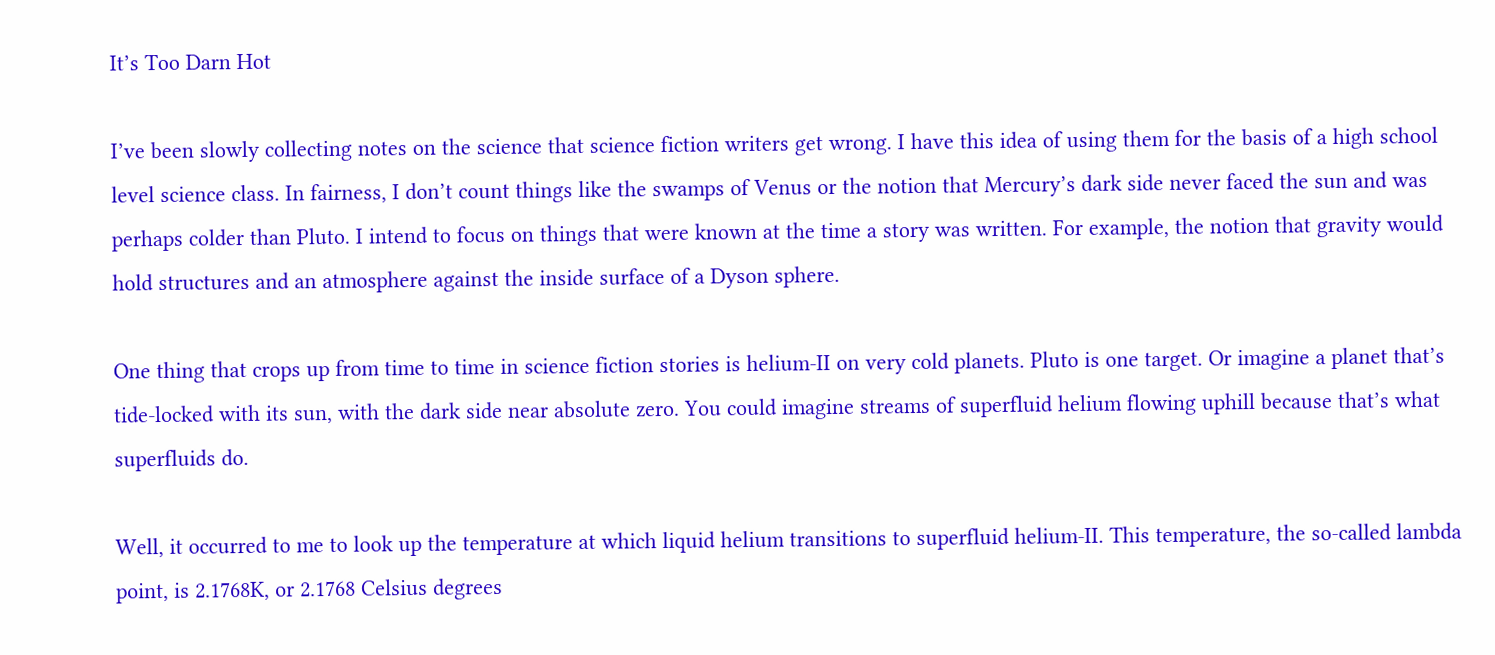It’s Too Darn Hot

I’ve been slowly collecting notes on the science that science fiction writers get wrong. I have this idea of using them for the basis of a high school level science class. In fairness, I don’t count things like the swamps of Venus or the notion that Mercury’s dark side never faced the sun and was perhaps colder than Pluto. I intend to focus on things that were known at the time a story was written. For example, the notion that gravity would hold structures and an atmosphere against the inside surface of a Dyson sphere.

One thing that crops up from time to time in science fiction stories is helium-II on very cold planets. Pluto is one target. Or imagine a planet that’s tide-locked with its sun, with the dark side near absolute zero. You could imagine streams of superfluid helium flowing uphill because that’s what superfluids do.

Well, it occurred to me to look up the temperature at which liquid helium transitions to superfluid helium-II. This temperature, the so-called lambda point, is 2.1768K, or 2.1768 Celsius degrees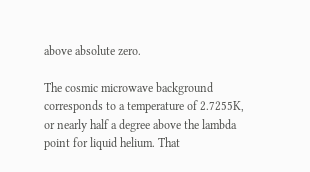above absolute zero.

The cosmic microwave background corresponds to a temperature of 2.7255K, or nearly half a degree above the lambda point for liquid helium. That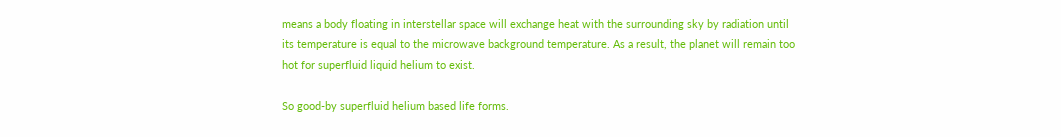means a body floating in interstellar space will exchange heat with the surrounding sky by radiation until its temperature is equal to the microwave background temperature. As a result, the planet will remain too hot for superfluid liquid helium to exist.

So good-by superfluid helium based life forms.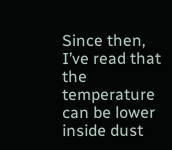Since then, I’ve read that the temperature can be lower inside dust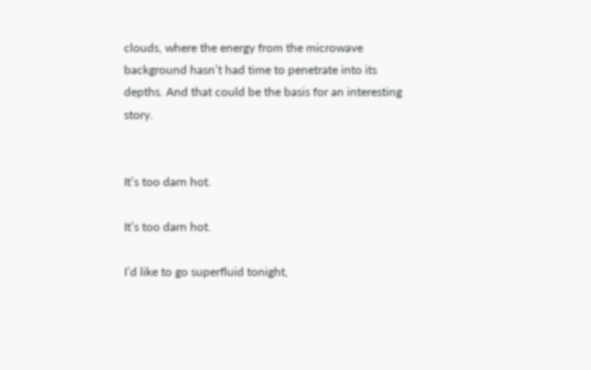clouds, where the energy from the microwave background hasn’t had time to penetrate into its depths. And that could be the basis for an interesting story.


It’s too darn hot.

It’s too darn hot.

I’d like to go superfluid tonight,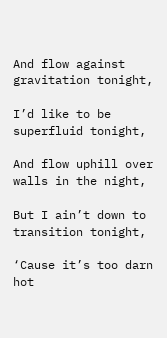And flow against gravitation tonight,

I’d like to be superfluid tonight,

And flow uphill over walls in the night,

But I ain’t down to transition tonight,

‘Cause it’s too darn hot